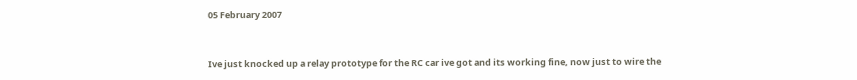05 February 2007


Ive just knocked up a relay prototype for the RC car ive got and its working fine, now just to wire the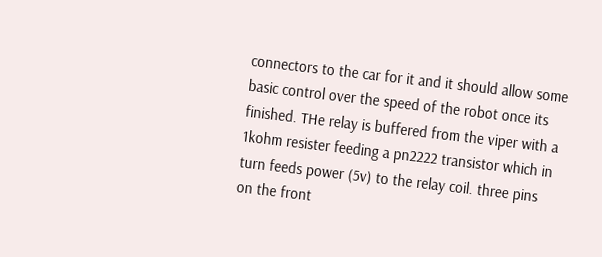connectors to the car for it and it should allow some basic control over the speed of the robot once its finished. THe relay is buffered from the viper with a 1kohm resister feeding a pn2222 transistor which in turn feeds power (5v) to the relay coil. three pins on the front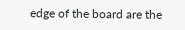edge of the board are the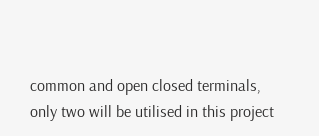common and open closed terminals, only two will be utilised in this project